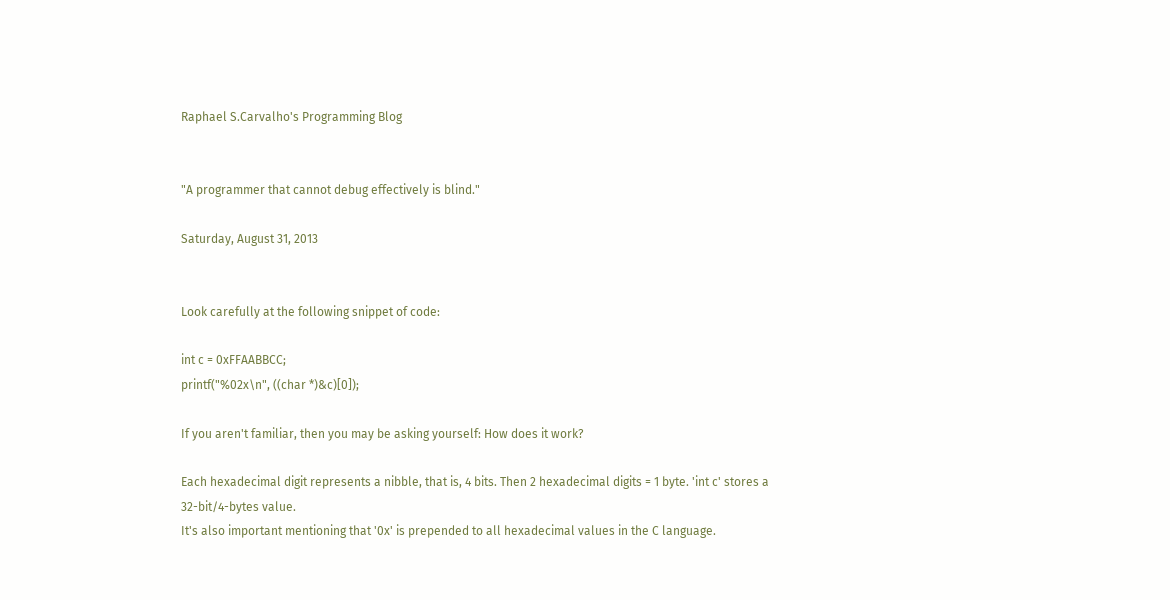Raphael S.Carvalho's Programming Blog


"A programmer that cannot debug effectively is blind."

Saturday, August 31, 2013


Look carefully at the following snippet of code:

int c = 0xFFAABBCC;
printf("%02x\n", ((char *)&c)[0]);

If you aren't familiar, then you may be asking yourself: How does it work?

Each hexadecimal digit represents a nibble, that is, 4 bits. Then 2 hexadecimal digits = 1 byte. 'int c' stores a 32-bit/4-bytes value.
It's also important mentioning that '0x' is prepended to all hexadecimal values in the C language.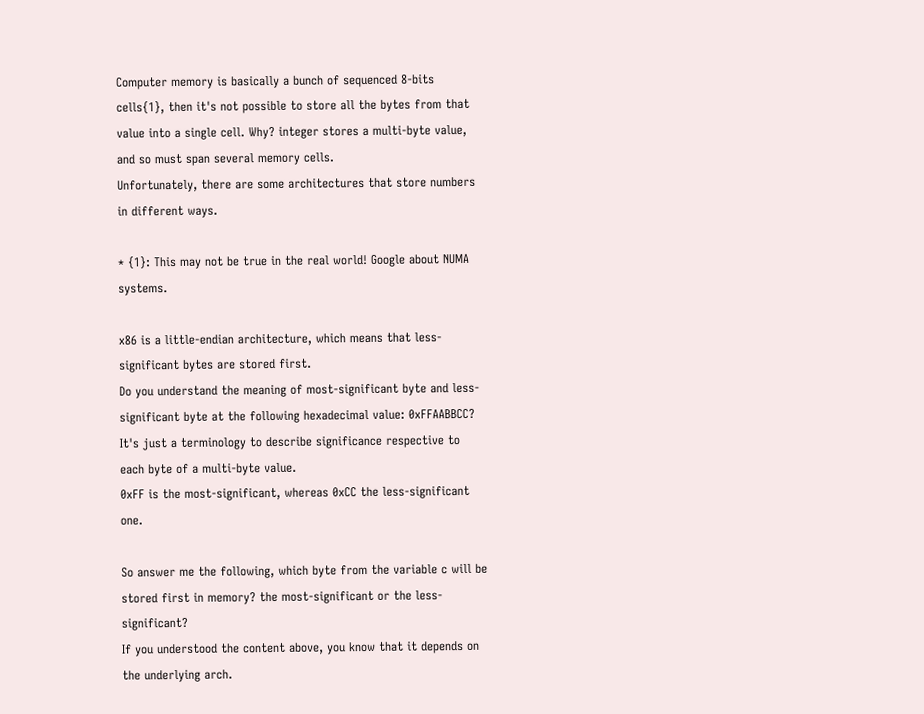Computer memory is basically a bunch of sequenced 8-bits cells{1}, then it's not possible to store all the bytes from that value into a single cell. Why? integer stores a multi-byte value, and so must span several memory cells.
Unfortunately, there are some architectures that store numbers in different ways.

* {1}: This may not be true in the real world! Google about NUMA systems.

x86 is a little-endian architecture, which means that less-significant bytes are stored first.
Do you understand the meaning of most-significant byte and less-significant byte at the following hexadecimal value: 0xFFAABBCC?
It's just a terminology to describe significance respective to each byte of a multi-byte value.
0xFF is the most-significant, whereas 0xCC the less-significant one.

So answer me the following, which byte from the variable c will be stored first in memory? the most-significant or the less-significant?
If you understood the content above, you know that it depends on the underlying arch.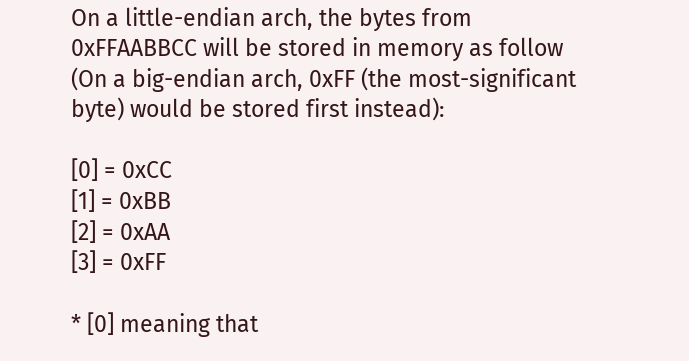On a little-endian arch, the bytes from 0xFFAABBCC will be stored in memory as follow (On a big-endian arch, 0xFF (the most-significant byte) would be stored first instead):

[0] = 0xCC
[1] = 0xBB
[2] = 0xAA
[3] = 0xFF

* [0] meaning that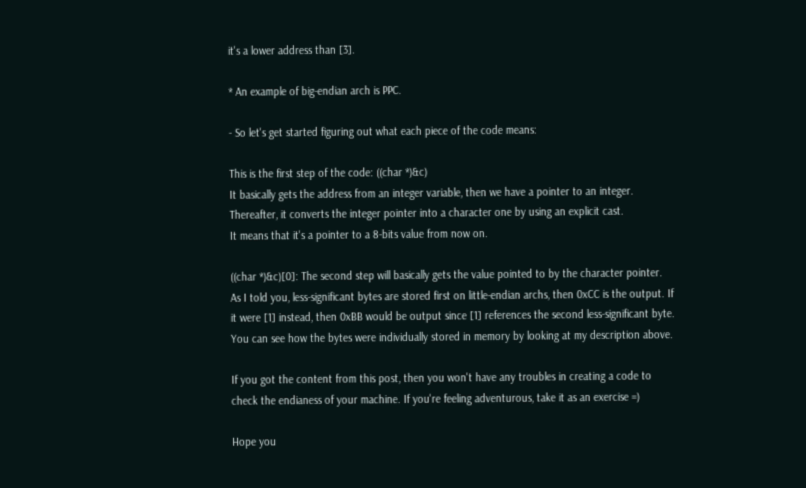it's a lower address than [3].

* An example of big-endian arch is PPC.

- So let's get started figuring out what each piece of the code means:

This is the first step of the code: ((char *)&c)
It basically gets the address from an integer variable, then we have a pointer to an integer. Thereafter, it converts the integer pointer into a character one by using an explicit cast.
It means that it's a pointer to a 8-bits value from now on.

((char *)&c)[0]: The second step will basically gets the value pointed to by the character pointer.
As I told you, less-significant bytes are stored first on little-endian archs, then 0xCC is the output. If it were [1] instead, then 0xBB would be output since [1] references the second less-significant byte.
You can see how the bytes were individually stored in memory by looking at my description above.

If you got the content from this post, then you won't have any troubles in creating a code to check the endianess of your machine. If you're feeling adventurous, take it as an exercise =)

Hope you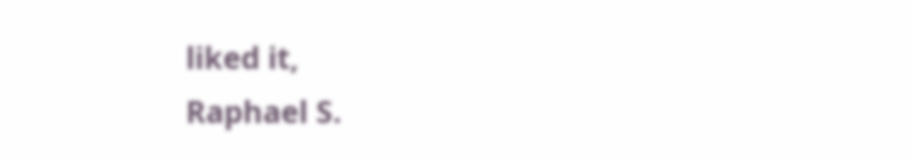liked it,
Raphael S.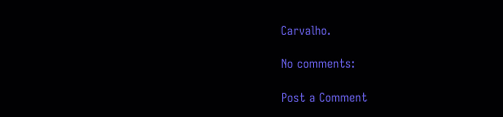Carvalho.

No comments:

Post a Comment